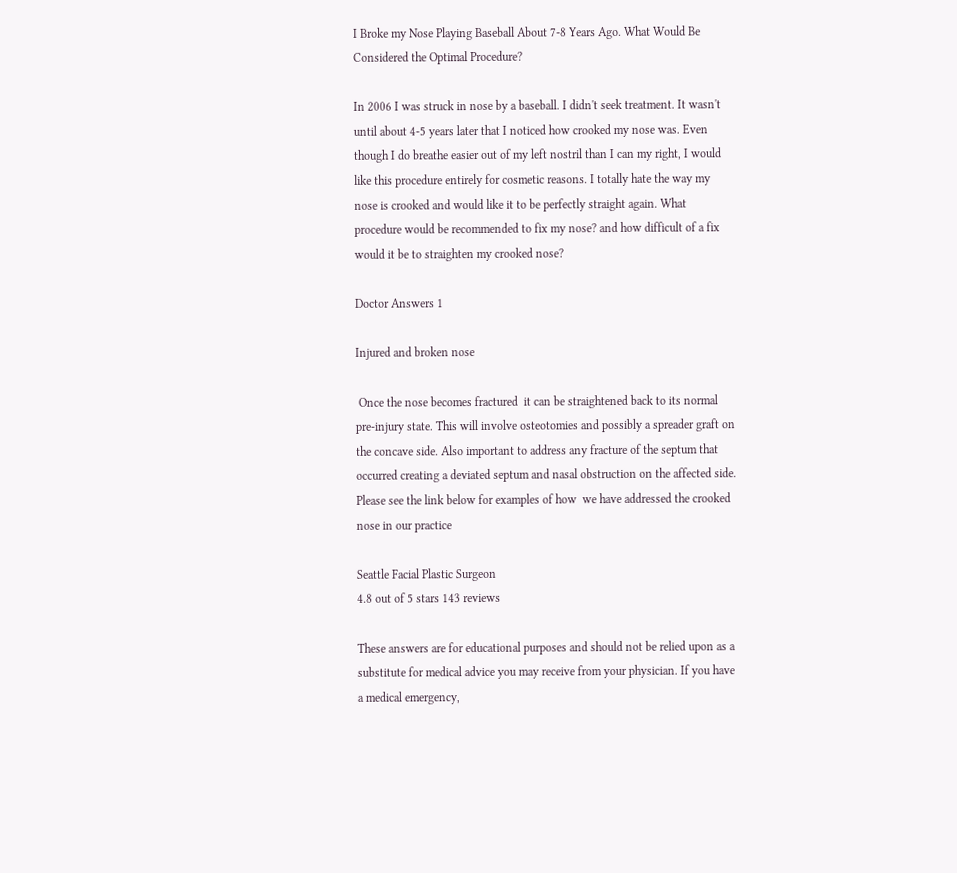I Broke my Nose Playing Baseball About 7-8 Years Ago. What Would Be Considered the Optimal Procedure?

In 2006 I was struck in nose by a baseball. I didn't seek treatment. It wasn't until about 4-5 years later that I noticed how crooked my nose was. Even though I do breathe easier out of my left nostril than I can my right, I would like this procedure entirely for cosmetic reasons. I totally hate the way my nose is crooked and would like it to be perfectly straight again. What procedure would be recommended to fix my nose? and how difficult of a fix would it be to straighten my crooked nose?

Doctor Answers 1

Injured and broken nose

 Once the nose becomes fractured  it can be straightened back to its normal pre-injury state. This will involve osteotomies and possibly a spreader graft on the concave side. Also important to address any fracture of the septum that occurred creating a deviated septum and nasal obstruction on the affected side. Please see the link below for examples of how  we have addressed the crooked nose in our practice

Seattle Facial Plastic Surgeon
4.8 out of 5 stars 143 reviews

These answers are for educational purposes and should not be relied upon as a substitute for medical advice you may receive from your physician. If you have a medical emergency,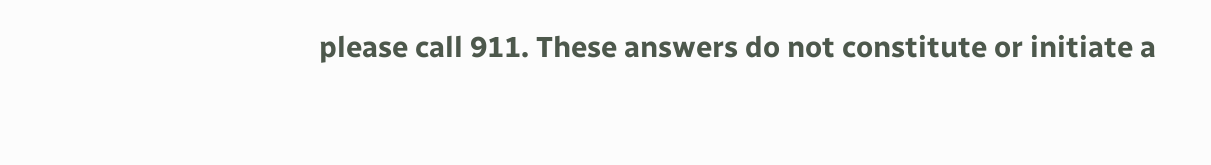please call 911. These answers do not constitute or initiate a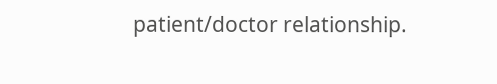patient/doctor relationship.